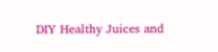DIY Healthy Juices and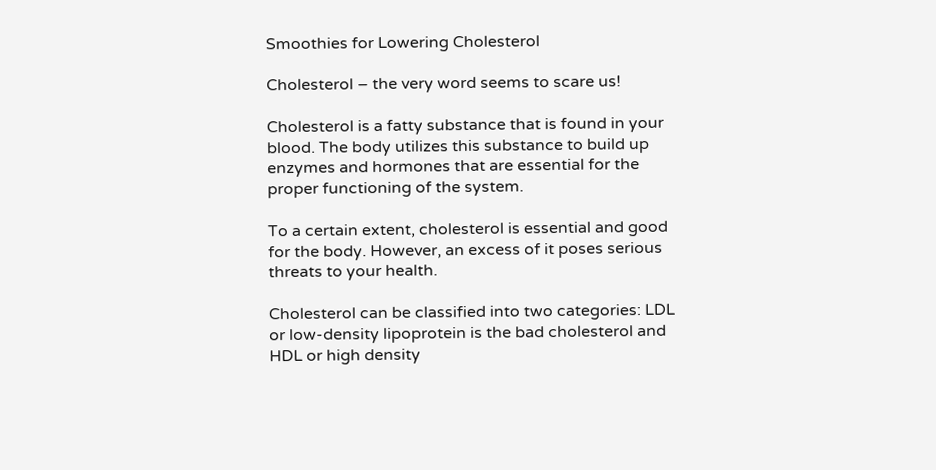Smoothies for Lowering Cholesterol

Cholesterol – the very word seems to scare us!

Cholesterol is a fatty substance that is found in your blood. The body utilizes this substance to build up enzymes and hormones that are essential for the proper functioning of the system.

To a certain extent, cholesterol is essential and good for the body. However, an excess of it poses serious threats to your health.

Cholesterol can be classified into two categories: LDL or low-density lipoprotein is the bad cholesterol and HDL or high density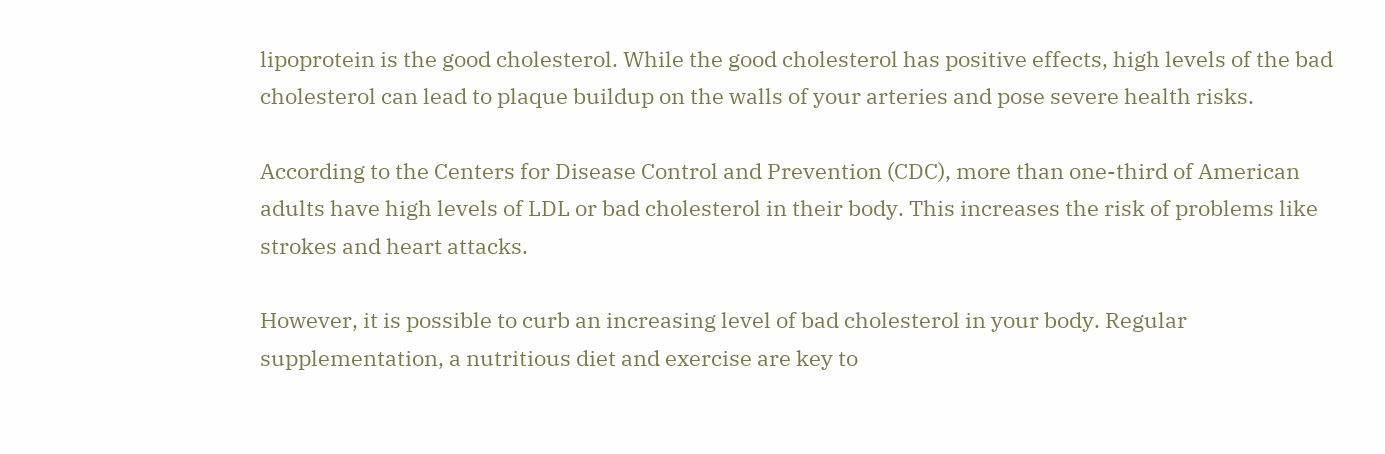lipoprotein is the good cholesterol. While the good cholesterol has positive effects, high levels of the bad cholesterol can lead to plaque buildup on the walls of your arteries and pose severe health risks.

According to the Centers for Disease Control and Prevention (CDC), more than one-third of American adults have high levels of LDL or bad cholesterol in their body. This increases the risk of problems like strokes and heart attacks.

However, it is possible to curb an increasing level of bad cholesterol in your body. Regular supplementation, a nutritious diet and exercise are key to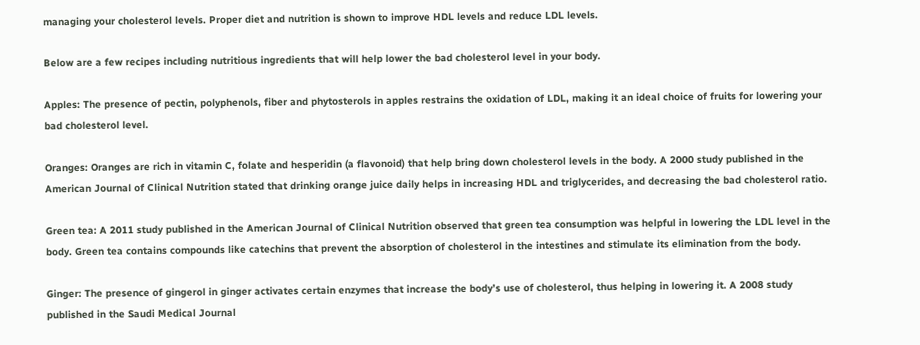managing your cholesterol levels. Proper diet and nutrition is shown to improve HDL levels and reduce LDL levels.

Below are a few recipes including nutritious ingredients that will help lower the bad cholesterol level in your body.

Apples: The presence of pectin, polyphenols, fiber and phytosterols in apples restrains the oxidation of LDL, making it an ideal choice of fruits for lowering your bad cholesterol level.

Oranges: Oranges are rich in vitamin C, folate and hesperidin (a flavonoid) that help bring down cholesterol levels in the body. A 2000 study published in the American Journal of Clinical Nutrition stated that drinking orange juice daily helps in increasing HDL and triglycerides, and decreasing the bad cholesterol ratio.

Green tea: A 2011 study published in the American Journal of Clinical Nutrition observed that green tea consumption was helpful in lowering the LDL level in the body. Green tea contains compounds like catechins that prevent the absorption of cholesterol in the intestines and stimulate its elimination from the body.

Ginger: The presence of gingerol in ginger activates certain enzymes that increase the body’s use of cholesterol, thus helping in lowering it. A 2008 study published in the Saudi Medical Journal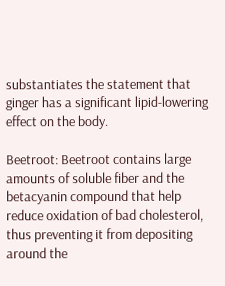substantiates the statement that ginger has a significant lipid-lowering effect on the body.

Beetroot: Beetroot contains large amounts of soluble fiber and the betacyanin compound that help reduce oxidation of bad cholesterol, thus preventing it from depositing around the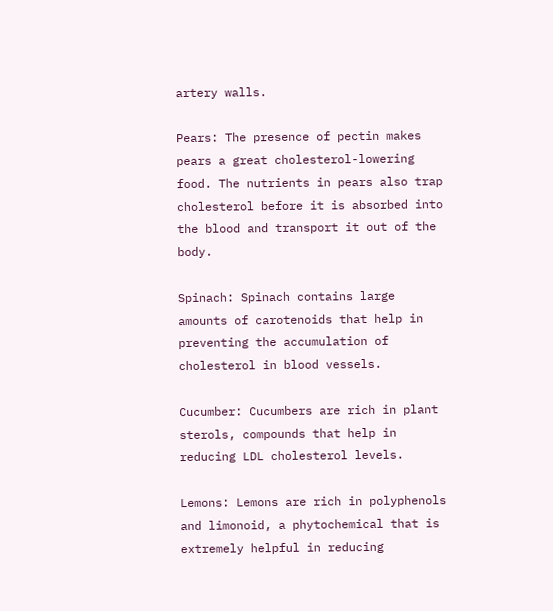artery walls.

Pears: The presence of pectin makes pears a great cholesterol-lowering food. The nutrients in pears also trap cholesterol before it is absorbed into the blood and transport it out of the body.

Spinach: Spinach contains large amounts of carotenoids that help in preventing the accumulation of cholesterol in blood vessels.

Cucumber: Cucumbers are rich in plant sterols, compounds that help in reducing LDL cholesterol levels.

Lemons: Lemons are rich in polyphenols and limonoid, a phytochemical that is extremely helpful in reducing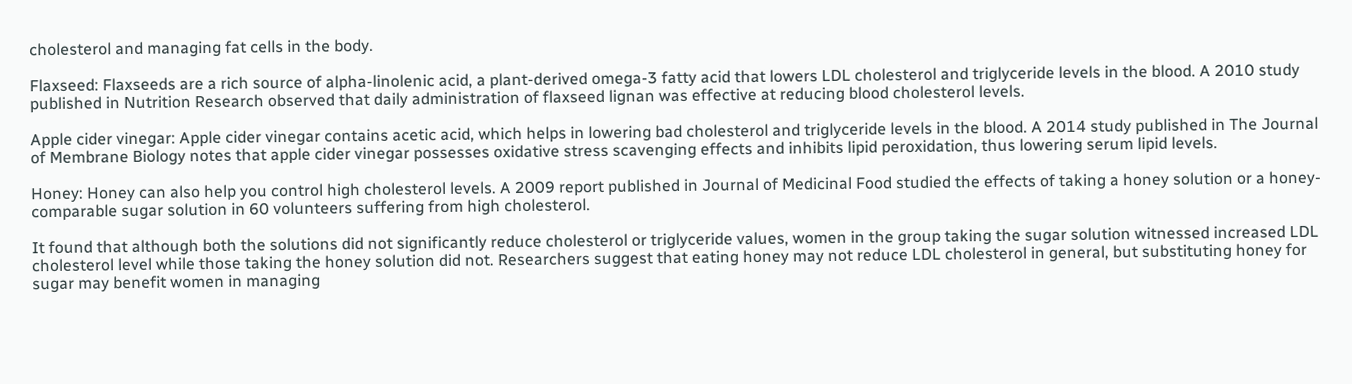cholesterol and managing fat cells in the body.

Flaxseed: Flaxseeds are a rich source of alpha-linolenic acid, a plant-derived omega-3 fatty acid that lowers LDL cholesterol and triglyceride levels in the blood. A 2010 study published in Nutrition Research observed that daily administration of flaxseed lignan was effective at reducing blood cholesterol levels.

Apple cider vinegar: Apple cider vinegar contains acetic acid, which helps in lowering bad cholesterol and triglyceride levels in the blood. A 2014 study published in The Journal of Membrane Biology notes that apple cider vinegar possesses oxidative stress scavenging effects and inhibits lipid peroxidation, thus lowering serum lipid levels.

Honey: Honey can also help you control high cholesterol levels. A 2009 report published in Journal of Medicinal Food studied the effects of taking a honey solution or a honey-comparable sugar solution in 60 volunteers suffering from high cholesterol.

It found that although both the solutions did not significantly reduce cholesterol or triglyceride values, women in the group taking the sugar solution witnessed increased LDL cholesterol level while those taking the honey solution did not. Researchers suggest that eating honey may not reduce LDL cholesterol in general, but substituting honey for sugar may benefit women in managing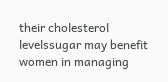their cholesterol levelssugar may benefit women in managing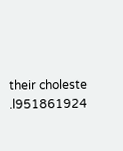their choleste .l951861924